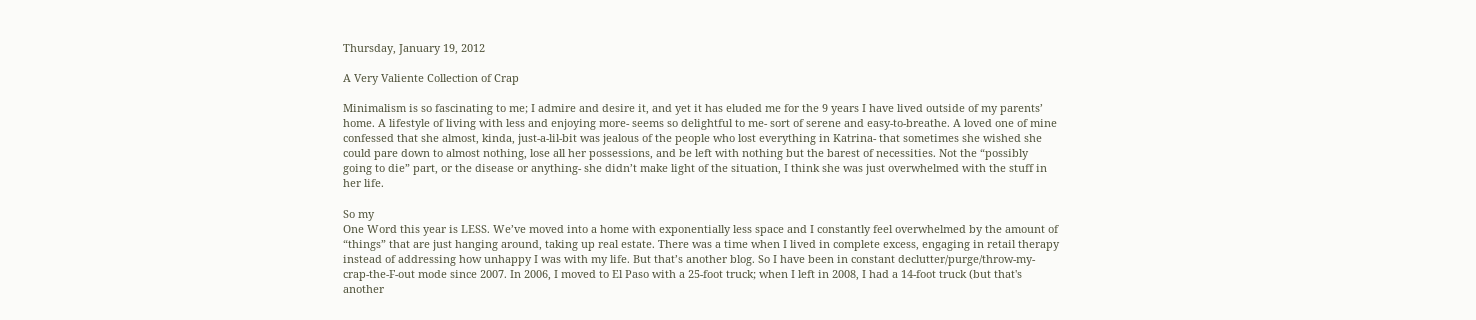Thursday, January 19, 2012

A Very Valiente Collection of Crap

Minimalism is so fascinating to me; I admire and desire it, and yet it has eluded me for the 9 years I have lived outside of my parents’ home. A lifestyle of living with less and enjoying more- seems so delightful to me- sort of serene and easy-to-breathe. A loved one of mine confessed that she almost, kinda, just-a-lil-bit was jealous of the people who lost everything in Katrina- that sometimes she wished she could pare down to almost nothing, lose all her possessions, and be left with nothing but the barest of necessities. Not the “possibly going to die” part, or the disease or anything- she didn’t make light of the situation, I think she was just overwhelmed with the stuff in her life.

So my
One Word this year is LESS. We’ve moved into a home with exponentially less space and I constantly feel overwhelmed by the amount of “things” that are just hanging around, taking up real estate. There was a time when I lived in complete excess, engaging in retail therapy instead of addressing how unhappy I was with my life. But that’s another blog. So I have been in constant declutter/purge/throw-my-crap-the-F-out mode since 2007. In 2006, I moved to El Paso with a 25-foot truck; when I left in 2008, I had a 14-foot truck (but that's another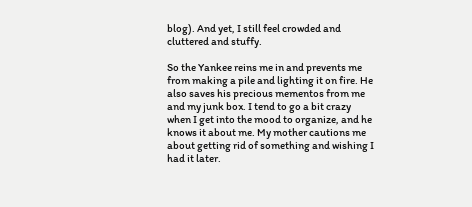blog). And yet, I still feel crowded and cluttered and stuffy.

So the Yankee reins me in and prevents me from making a pile and lighting it on fire. He also saves his precious mementos from me and my junk box. I tend to go a bit crazy when I get into the mood to organize, and he knows it about me. My mother cautions me about getting rid of something and wishing I had it later.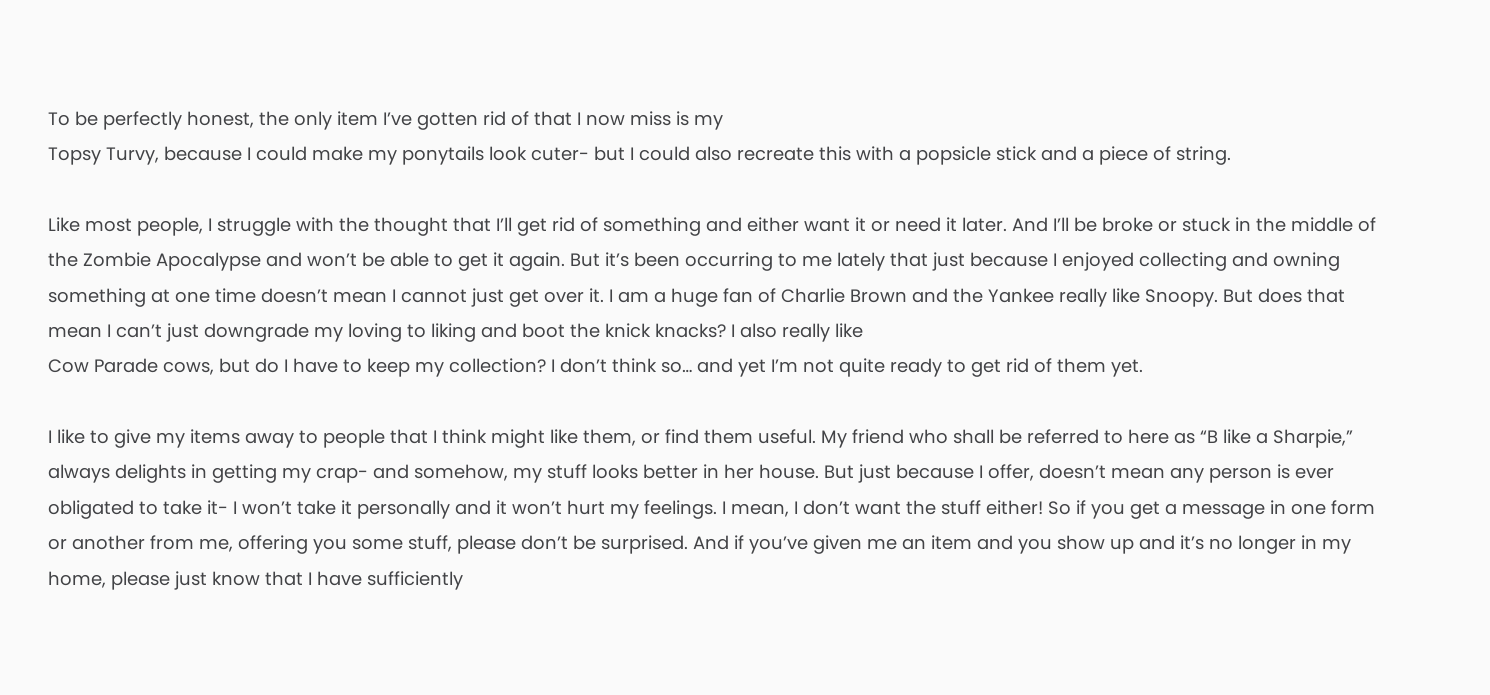To be perfectly honest, the only item I’ve gotten rid of that I now miss is my
Topsy Turvy, because I could make my ponytails look cuter- but I could also recreate this with a popsicle stick and a piece of string.

Like most people, I struggle with the thought that I’ll get rid of something and either want it or need it later. And I’ll be broke or stuck in the middle of the Zombie Apocalypse and won’t be able to get it again. But it’s been occurring to me lately that just because I enjoyed collecting and owning something at one time doesn’t mean I cannot just get over it. I am a huge fan of Charlie Brown and the Yankee really like Snoopy. But does that mean I can’t just downgrade my loving to liking and boot the knick knacks? I also really like
Cow Parade cows, but do I have to keep my collection? I don’t think so… and yet I’m not quite ready to get rid of them yet.

I like to give my items away to people that I think might like them, or find them useful. My friend who shall be referred to here as “B like a Sharpie,” always delights in getting my crap- and somehow, my stuff looks better in her house. But just because I offer, doesn’t mean any person is ever obligated to take it- I won’t take it personally and it won’t hurt my feelings. I mean, I don’t want the stuff either! So if you get a message in one form or another from me, offering you some stuff, please don’t be surprised. And if you’ve given me an item and you show up and it’s no longer in my home, please just know that I have sufficiently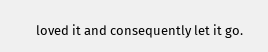loved it and consequently let it go.